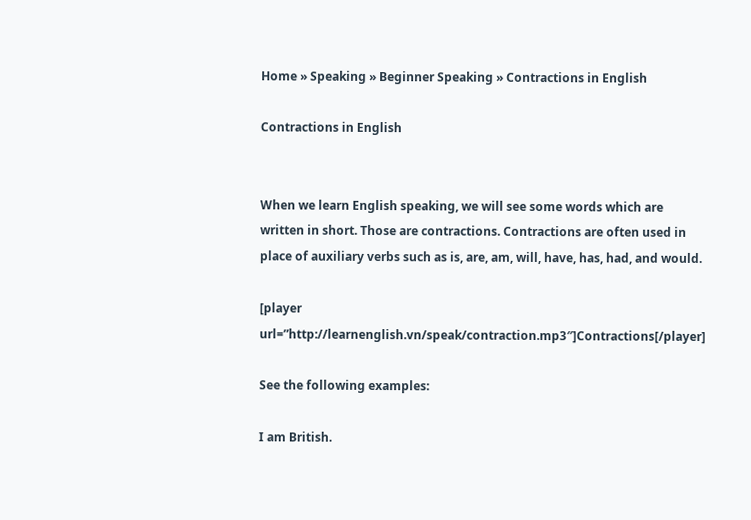Home » Speaking » Beginner Speaking » Contractions in English

Contractions in English


When we learn English speaking, we will see some words which are written in short. Those are contractions. Contractions are often used in place of auxiliary verbs such as is, are, am, will, have, has, had, and would.

[player url=”http://learnenglish.vn/speak/contraction.mp3″]Contractions[/player]

See the following examples:

I am British.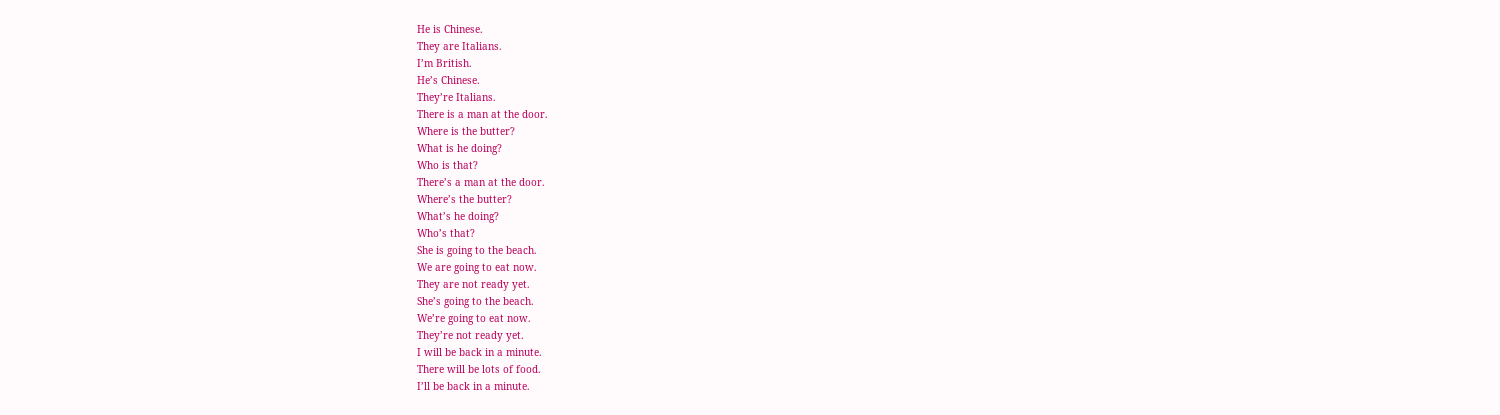He is Chinese.
They are Italians.
I’m British.
He’s Chinese.
They’re Italians.
There is a man at the door.
Where is the butter?
What is he doing?
Who is that?
There’s a man at the door.
Where’s the butter?
What’s he doing?
Who’s that?
She is going to the beach.
We are going to eat now.
They are not ready yet.
She’s going to the beach.
We’re going to eat now.
They’re not ready yet.
I will be back in a minute.
There will be lots of food.
I’ll be back in a minute.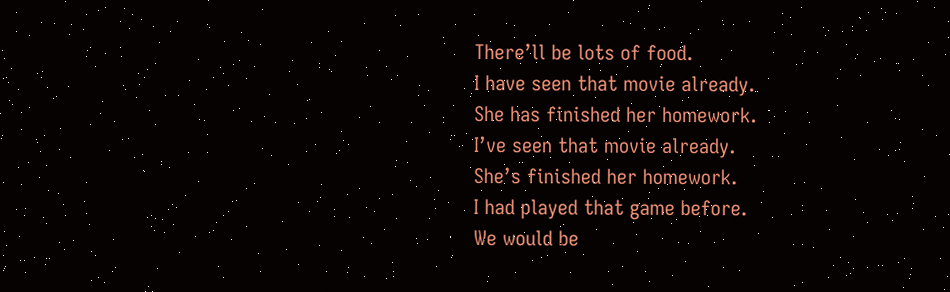There’ll be lots of food.
I have seen that movie already.
She has finished her homework.
I’ve seen that movie already.
She’s finished her homework.
I had played that game before.
We would be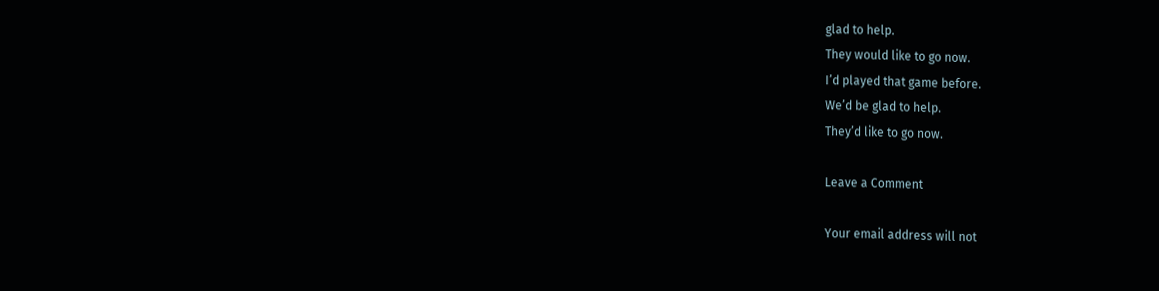glad to help.
They would like to go now.
I’d played that game before.
We’d be glad to help.
They’d like to go now.

Leave a Comment

Your email address will not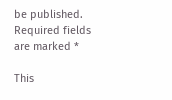be published. Required fields are marked *

This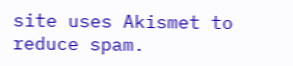site uses Akismet to reduce spam.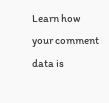Learn how your comment data is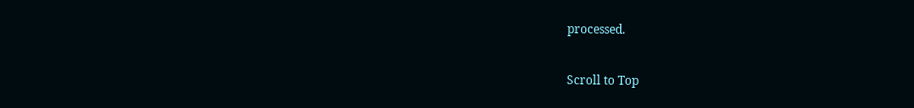processed.

Scroll to Top